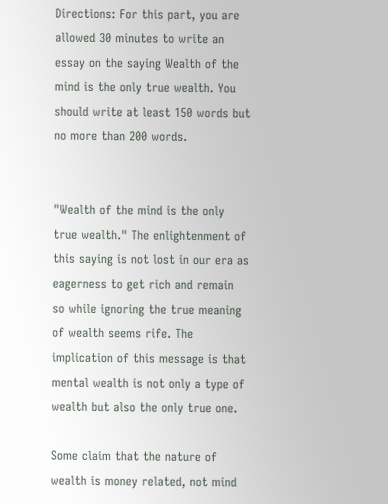Directions: For this part, you are allowed 30 minutes to write an essay on the saying Wealth of the mind is the only true wealth. You should write at least 150 words but no more than 200 words.


"Wealth of the mind is the only true wealth." The enlightenment of this saying is not lost in our era as eagerness to get rich and remain so while ignoring the true meaning of wealth seems rife. The implication of this message is that mental wealth is not only a type of wealth but also the only true one.

Some claim that the nature of wealth is money related, not mind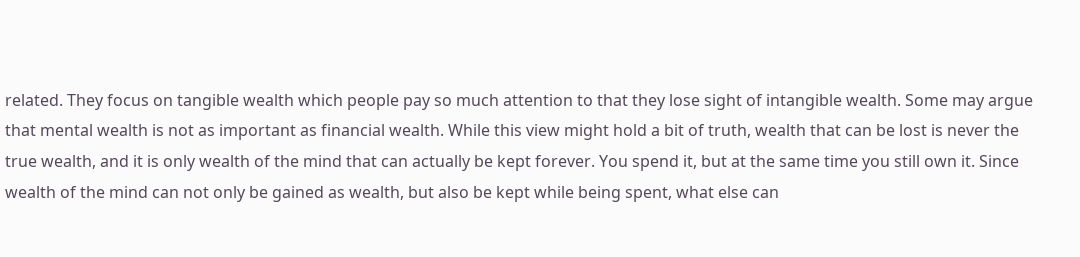related. They focus on tangible wealth which people pay so much attention to that they lose sight of intangible wealth. Some may argue that mental wealth is not as important as financial wealth. While this view might hold a bit of truth, wealth that can be lost is never the true wealth, and it is only wealth of the mind that can actually be kept forever. You spend it, but at the same time you still own it. Since wealth of the mind can not only be gained as wealth, but also be kept while being spent, what else can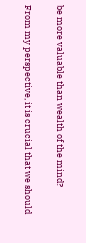be more valuable than wealth of the mind?

From my perspective, it is crucial that we should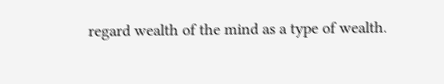regard wealth of the mind as a type of wealth.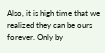Also, it is high time that we realized they can be ours forever. Only by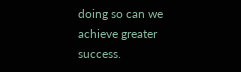doing so can we achieve greater success.